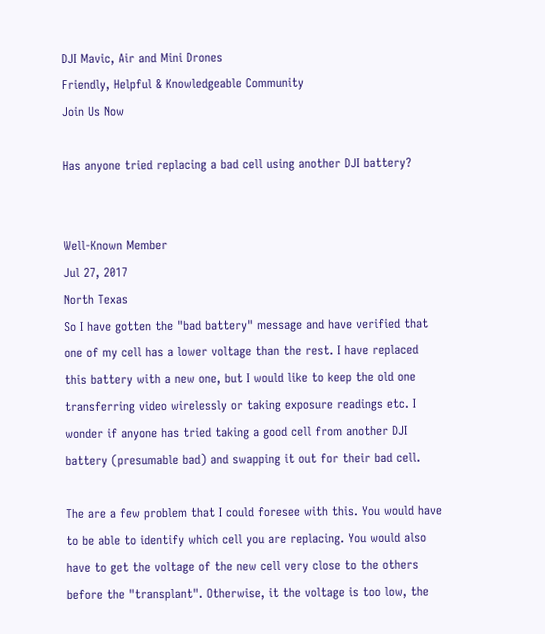DJI Mavic, Air and Mini Drones
Friendly, Helpful & Knowledgeable Community
Join Us Now

Has anyone tried replacing a bad cell using another DJI battery?


Well-Known Member
Jul 27, 2017
North Texas
So I have gotten the "bad battery" message and have verified that one of my cell has a lower voltage than the rest. I have replaced this battery with a new one, but I would like to keep the old one transferring video wirelessly or taking exposure readings etc. I wonder if anyone has tried taking a good cell from another DJI battery (presumable bad) and swapping it out for their bad cell.

The are a few problem that I could foresee with this. You would have to be able to identify which cell you are replacing. You would also have to get the voltage of the new cell very close to the others before the "transplant". Otherwise, it the voltage is too low, the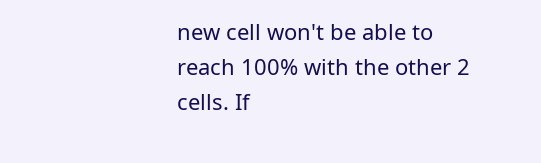new cell won't be able to reach 100% with the other 2 cells. If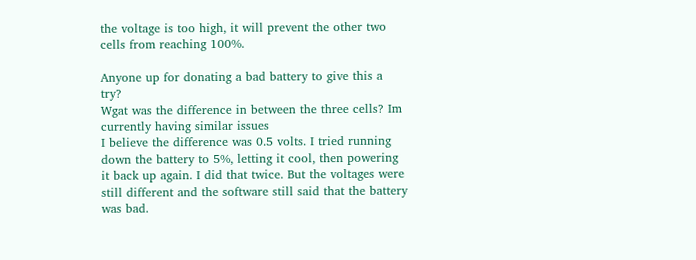the voltage is too high, it will prevent the other two cells from reaching 100%.

Anyone up for donating a bad battery to give this a try?
Wgat was the difference in between the three cells? Im currently having similar issues
I believe the difference was 0.5 volts. I tried running down the battery to 5%, letting it cool, then powering it back up again. I did that twice. But the voltages were still different and the software still said that the battery was bad.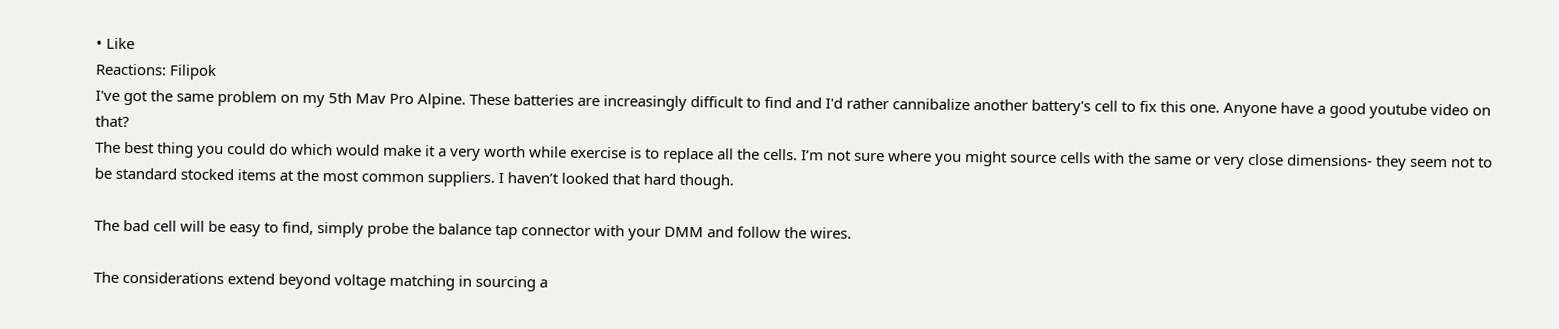• Like
Reactions: Filipok
I've got the same problem on my 5th Mav Pro Alpine. These batteries are increasingly difficult to find and I'd rather cannibalize another battery's cell to fix this one. Anyone have a good youtube video on that?
The best thing you could do which would make it a very worth while exercise is to replace all the cells. I’m not sure where you might source cells with the same or very close dimensions- they seem not to be standard stocked items at the most common suppliers. I haven’t looked that hard though.

The bad cell will be easy to find, simply probe the balance tap connector with your DMM and follow the wires.

The considerations extend beyond voltage matching in sourcing a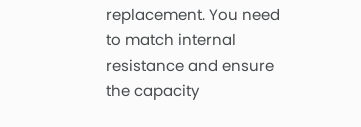replacement. You need to match internal resistance and ensure the capacity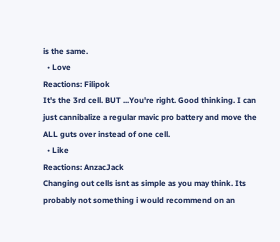is the same.
  • Love
Reactions: Filipok
It's the 3rd cell. BUT ...You're right. Good thinking. I can just cannibalize a regular mavic pro battery and move the ALL guts over instead of one cell.
  • Like
Reactions: AnzacJack
Changing out cells isnt as simple as you may think. Its probably not something i would recommend on an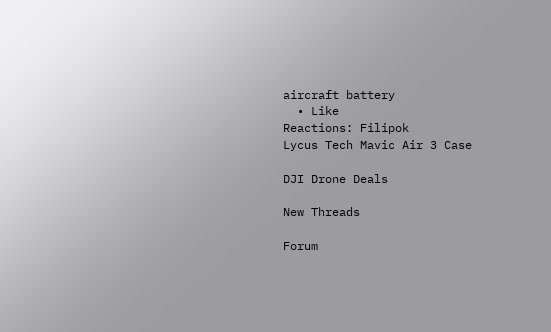aircraft battery
  • Like
Reactions: Filipok
Lycus Tech Mavic Air 3 Case

DJI Drone Deals

New Threads

Forum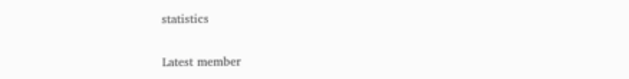statistics

Latest member